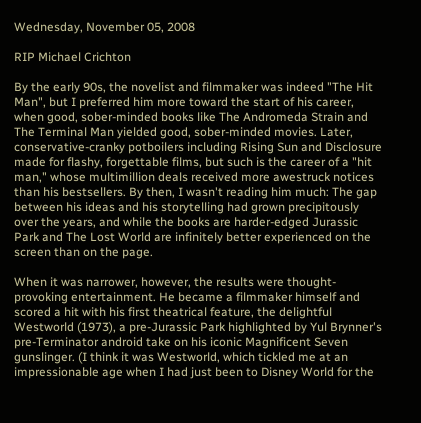Wednesday, November 05, 2008

RIP Michael Crichton

By the early 90s, the novelist and filmmaker was indeed "The Hit Man", but I preferred him more toward the start of his career, when good, sober-minded books like The Andromeda Strain and The Terminal Man yielded good, sober-minded movies. Later, conservative-cranky potboilers including Rising Sun and Disclosure made for flashy, forgettable films, but such is the career of a "hit man," whose multimillion deals received more awestruck notices than his bestsellers. By then, I wasn't reading him much: The gap between his ideas and his storytelling had grown precipitously over the years, and while the books are harder-edged Jurassic Park and The Lost World are infinitely better experienced on the screen than on the page.

When it was narrower, however, the results were thought-provoking entertainment. He became a filmmaker himself and scored a hit with his first theatrical feature, the delightful Westworld (1973), a pre-Jurassic Park highlighted by Yul Brynner's pre-Terminator android take on his iconic Magnificent Seven gunslinger. (I think it was Westworld, which tickled me at an impressionable age when I had just been to Disney World for the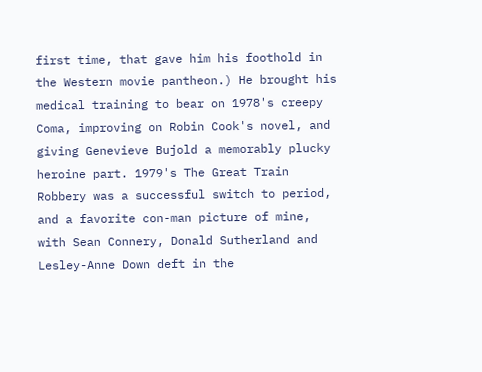first time, that gave him his foothold in the Western movie pantheon.) He brought his medical training to bear on 1978's creepy Coma, improving on Robin Cook's novel, and giving Genevieve Bujold a memorably plucky heroine part. 1979's The Great Train Robbery was a successful switch to period, and a favorite con-man picture of mine, with Sean Connery, Donald Sutherland and Lesley-Anne Down deft in the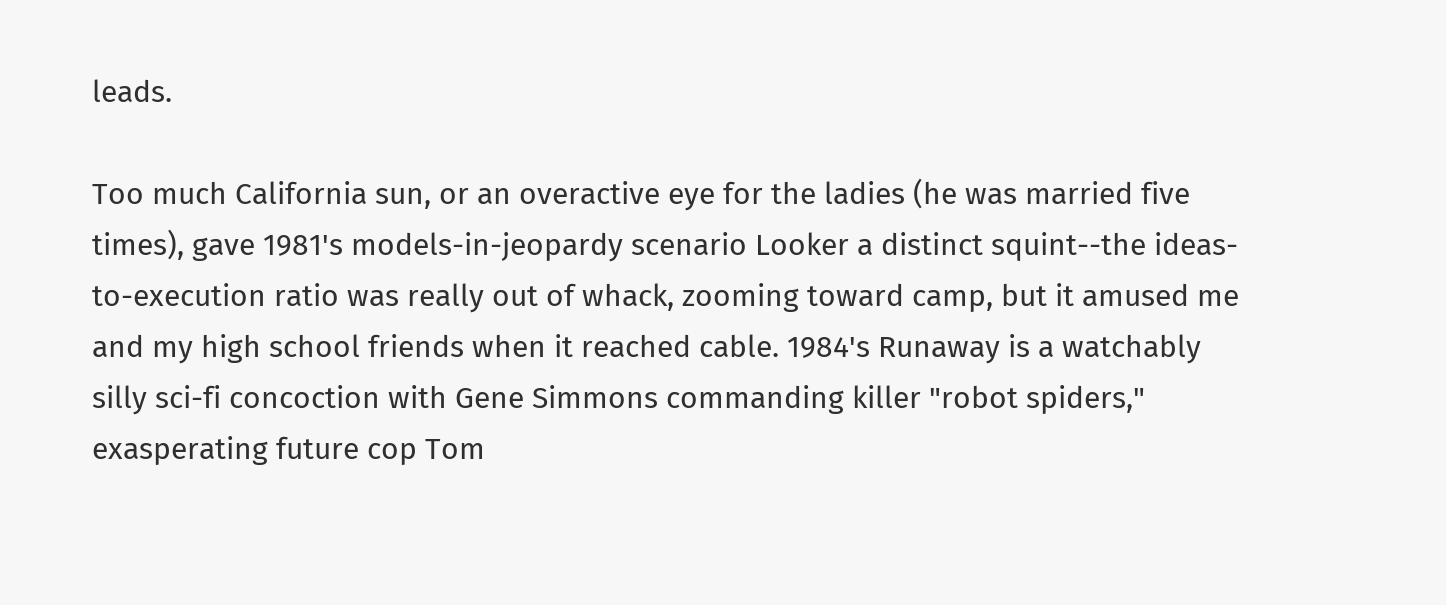leads.

Too much California sun, or an overactive eye for the ladies (he was married five times), gave 1981's models-in-jeopardy scenario Looker a distinct squint--the ideas-to-execution ratio was really out of whack, zooming toward camp, but it amused me and my high school friends when it reached cable. 1984's Runaway is a watchably silly sci-fi concoction with Gene Simmons commanding killer "robot spiders," exasperating future cop Tom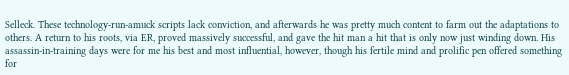Selleck. These technology-run-amuck scripts lack conviction, and afterwards he was pretty much content to farm out the adaptations to others. A return to his roots, via ER, proved massively successful, and gave the hit man a hit that is only now just winding down. His assassin-in-training days were for me his best and most influential, however, though his fertile mind and prolific pen offered something for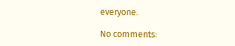everyone.

No comments: